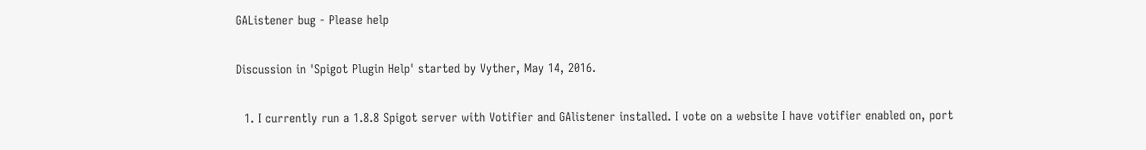GAListener bug - Please help

Discussion in 'Spigot Plugin Help' started by Vyther, May 14, 2016.

  1. I currently run a 1.8.8 Spigot server with Votifier and GAlistener installed. I vote on a website I have votifier enabled on, port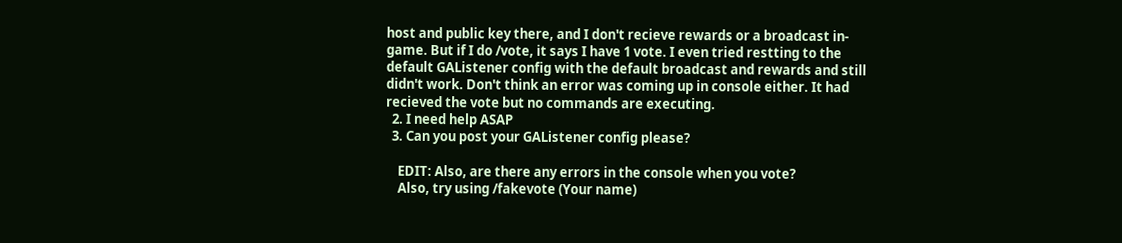host and public key there, and I don't recieve rewards or a broadcast in-game. But if I do /vote, it says I have 1 vote. I even tried restting to the default GAListener config with the default broadcast and rewards and still didn't work. Don't think an error was coming up in console either. It had recieved the vote but no commands are executing.
  2. I need help ASAP
  3. Can you post your GAListener config please?

    EDIT: Also, are there any errors in the console when you vote?
    Also, try using /fakevote (Your name)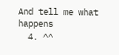And tell me what happens
  4. ^^